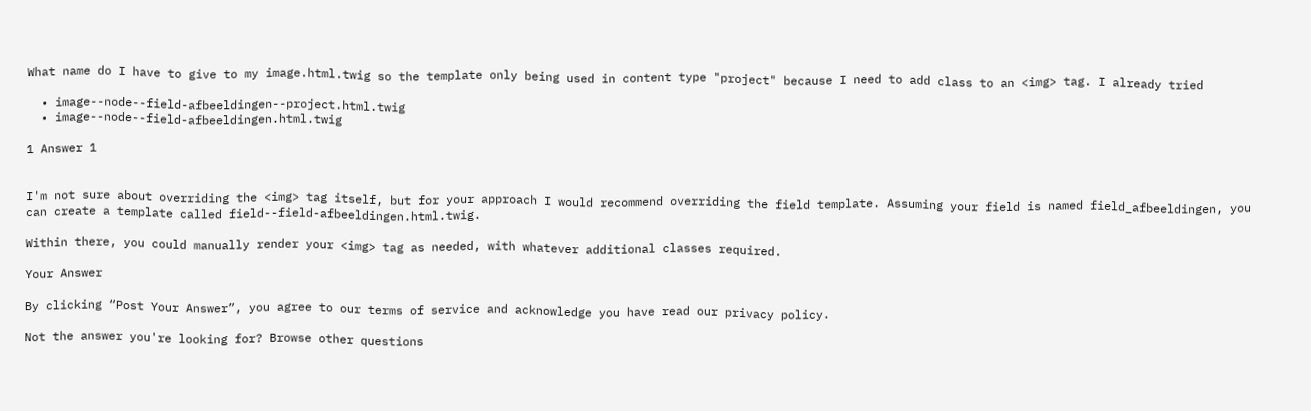What name do I have to give to my image.html.twig so the template only being used in content type "project" because I need to add class to an <img> tag. I already tried

  • image--node--field-afbeeldingen--project.html.twig
  • image--node--field-afbeeldingen.html.twig

1 Answer 1


I'm not sure about overriding the <img> tag itself, but for your approach I would recommend overriding the field template. Assuming your field is named field_afbeeldingen, you can create a template called field--field-afbeeldingen.html.twig.

Within there, you could manually render your <img> tag as needed, with whatever additional classes required.

Your Answer

By clicking “Post Your Answer”, you agree to our terms of service and acknowledge you have read our privacy policy.

Not the answer you're looking for? Browse other questions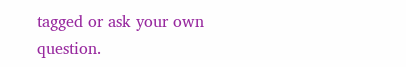tagged or ask your own question.